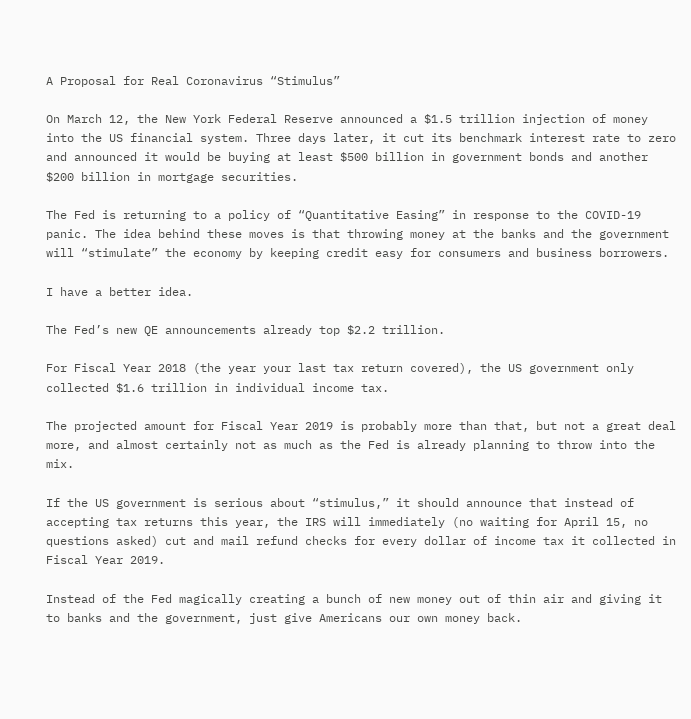A Proposal for Real Coronavirus “Stimulus”

On March 12, the New York Federal Reserve announced a $1.5 trillion injection of money into the US financial system. Three days later, it cut its benchmark interest rate to zero and announced it would be buying at least $500 billion in government bonds and another $200 billion in mortgage securities.

The Fed is returning to a policy of “Quantitative Easing” in response to the COVID-19 panic. The idea behind these moves is that throwing money at the banks and the government will “stimulate” the economy by keeping credit easy for consumers and business borrowers.

I have a better idea.

The Fed’s new QE announcements already top $2.2 trillion.

For Fiscal Year 2018 (the year your last tax return covered), the US government only collected $1.6 trillion in individual income tax.

The projected amount for Fiscal Year 2019 is probably more than that, but not a great deal more, and almost certainly not as much as the Fed is already planning to throw into the mix.

If the US government is serious about “stimulus,” it should announce that instead of accepting tax returns this year, the IRS will immediately (no waiting for April 15, no questions asked) cut and mail refund checks for every dollar of income tax it collected in Fiscal Year 2019.

Instead of the Fed magically creating a bunch of new money out of thin air and giving it to banks and the government, just give Americans our own money back.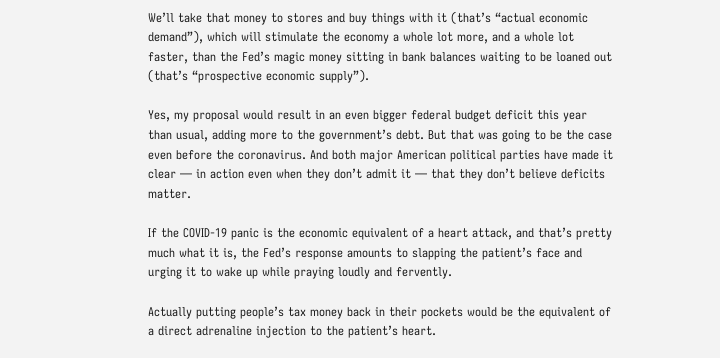We’ll take that money to stores and buy things with it (that’s “actual economic demand”), which will stimulate the economy a whole lot more, and a whole lot faster, than the Fed’s magic money sitting in bank balances waiting to be loaned out (that’s “prospective economic supply”).

Yes, my proposal would result in an even bigger federal budget deficit this year than usual, adding more to the government’s debt. But that was going to be the case even before the coronavirus. And both major American political parties have made it clear — in action even when they don’t admit it — that they don’t believe deficits matter.

If the COVID-19 panic is the economic equivalent of a heart attack, and that’s pretty much what it is, the Fed’s response amounts to slapping the patient’s face and urging it to wake up while praying loudly and fervently.

Actually putting people’s tax money back in their pockets would be the equivalent of a direct adrenaline injection to the patient’s heart.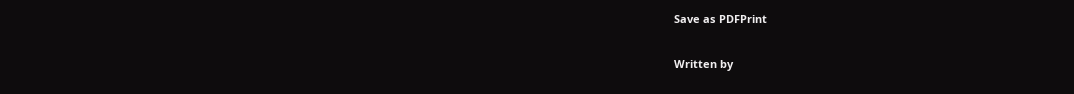Save as PDFPrint

Written by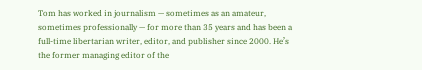Tom has worked in journalism — sometimes as an amateur, sometimes professionally — for more than 35 years and has been a full-time libertarian writer, editor, and publisher since 2000. He’s the former managing editor of the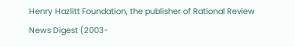Henry Hazlitt Foundation, the publisher of Rational Review News Digest (2003-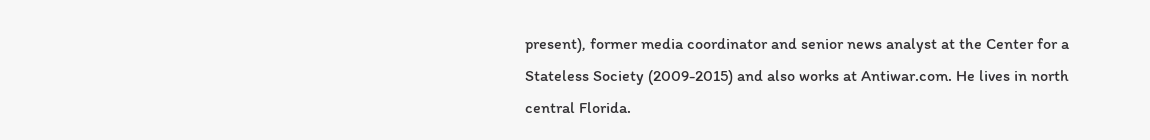present), former media coordinator and senior news analyst at the Center for a Stateless Society (2009-2015) and also works at Antiwar.com. He lives in north central Florida.